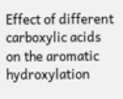Effect of different carboxylic acids on the aromatic hydroxylation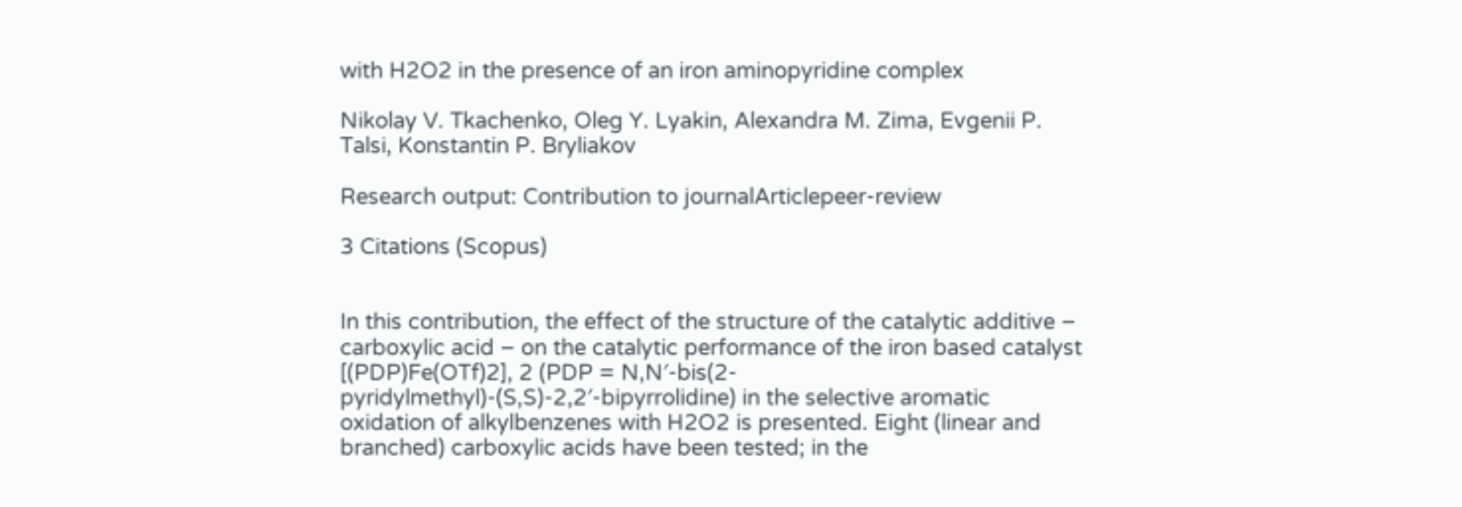with H2O2 in the presence of an iron aminopyridine complex

Nikolay V. Tkachenko, Oleg Y. Lyakin, Alexandra M. Zima, Evgenii P. Talsi, Konstantin P. Bryliakov

Research output: Contribution to journalArticlepeer-review

3 Citations (Scopus)


In this contribution, the effect of the structure of the catalytic additive – carboxylic acid – on the catalytic performance of the iron based catalyst [(PDP)Fe(OTf)2], 2 (PDP = N,N′-bis(2-pyridylmethyl)-(S,S)-2,2′-bipyrrolidine) in the selective aromatic oxidation of alkylbenzenes with H2O2 is presented. Eight (linear and branched) carboxylic acids have been tested; in the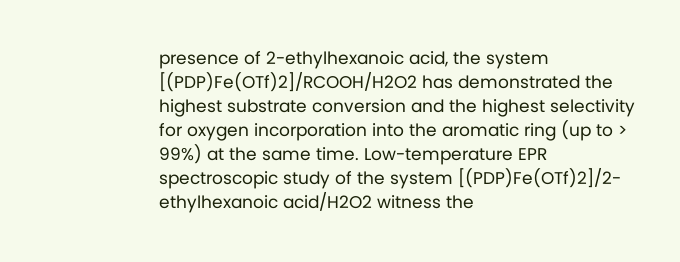presence of 2-ethylhexanoic acid, the system [(PDP)Fe(OTf)2]/RCOOH/H2O2 has demonstrated the highest substrate conversion and the highest selectivity for oxygen incorporation into the aromatic ring (up to > 99%) at the same time. Low-temperature EPR spectroscopic study of the system [(PDP)Fe(OTf)2]/2-ethylhexanoic acid/H2O2 witness the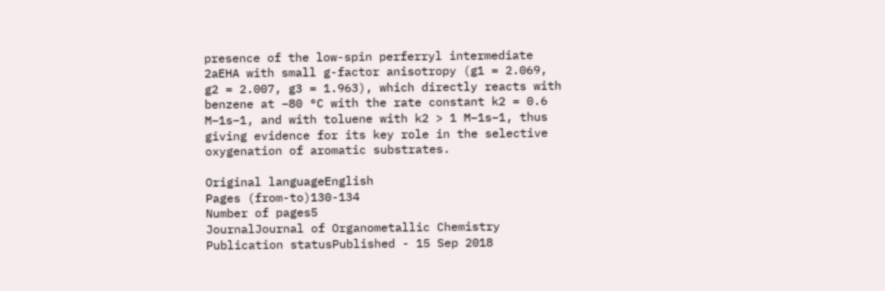presence of the low-spin perferryl intermediate 2aEHA with small g-factor anisotropy (g1 = 2.069, g2 = 2.007, g3 = 1.963), which directly reacts with benzene at −80 °C with the rate constant k2 = 0.6 M−1s−1, and with toluene with k2 > 1 M−1s−1, thus giving evidence for its key role in the selective oxygenation of aromatic substrates.

Original languageEnglish
Pages (from-to)130-134
Number of pages5
JournalJournal of Organometallic Chemistry
Publication statusPublished - 15 Sep 2018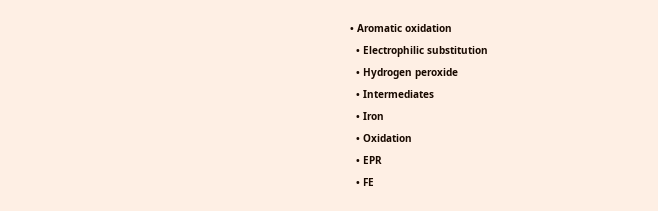• Aromatic oxidation
  • Electrophilic substitution
  • Hydrogen peroxide
  • Intermediates
  • Iron
  • Oxidation
  • EPR
  • FE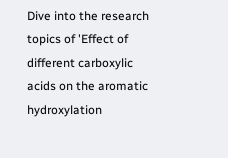Dive into the research topics of 'Effect of different carboxylic acids on the aromatic hydroxylation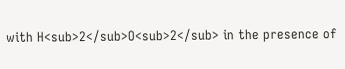with H<sub>2</sub>O<sub>2</sub> in the presence of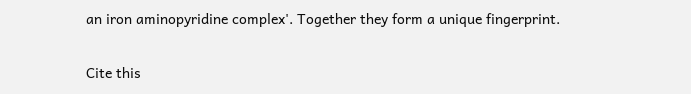an iron aminopyridine complex'. Together they form a unique fingerprint.

Cite this